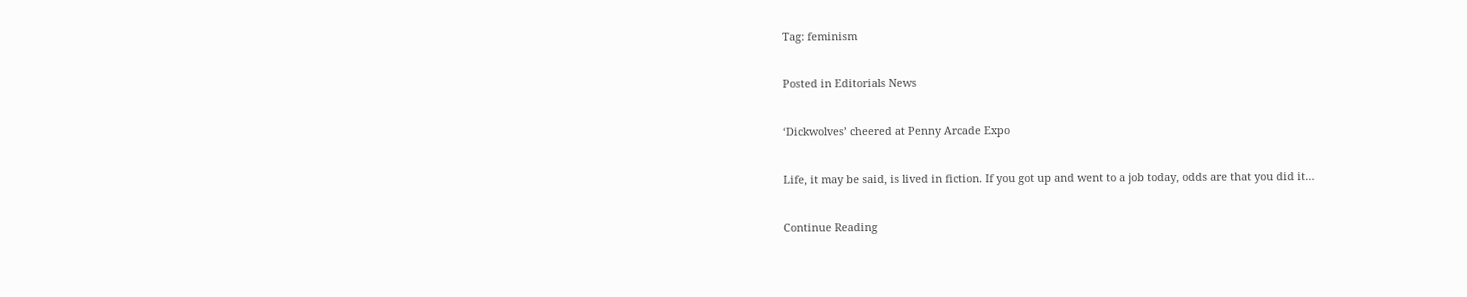Tag: feminism

Posted in Editorials News

‘Dickwolves’ cheered at Penny Arcade Expo

Life, it may be said, is lived in fiction. If you got up and went to a job today, odds are that you did it…

Continue Reading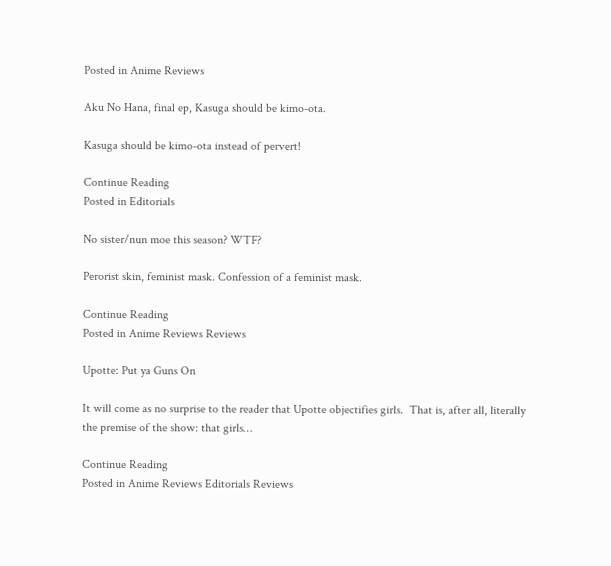Posted in Anime Reviews

Aku No Hana, final ep, Kasuga should be kimo-ota.

Kasuga should be kimo-ota instead of pervert!

Continue Reading
Posted in Editorials

No sister/nun moe this season? WTF?

Perorist skin, feminist mask. Confession of a feminist mask.

Continue Reading
Posted in Anime Reviews Reviews

Upotte: Put ya Guns On

It will come as no surprise to the reader that Upotte objectifies girls.  That is, after all, literally the premise of the show: that girls…

Continue Reading
Posted in Anime Reviews Editorials Reviews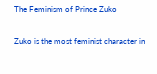The Feminism of Prince Zuko

Zuko is the most feminist character in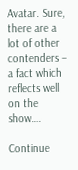Avatar. Sure, there are a lot of other contenders – a fact which reflects well on the show….

Continue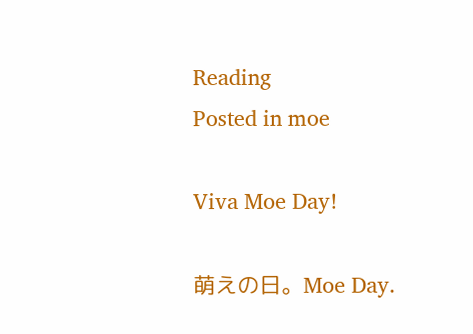Reading
Posted in moe

Viva Moe Day!

萌えの日。Moe Day.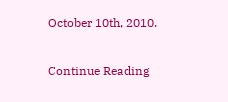October 10th, 2010.

Continue Reading